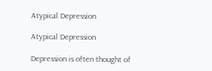Atypical Depression

Atypical Depression

Depression is often thought of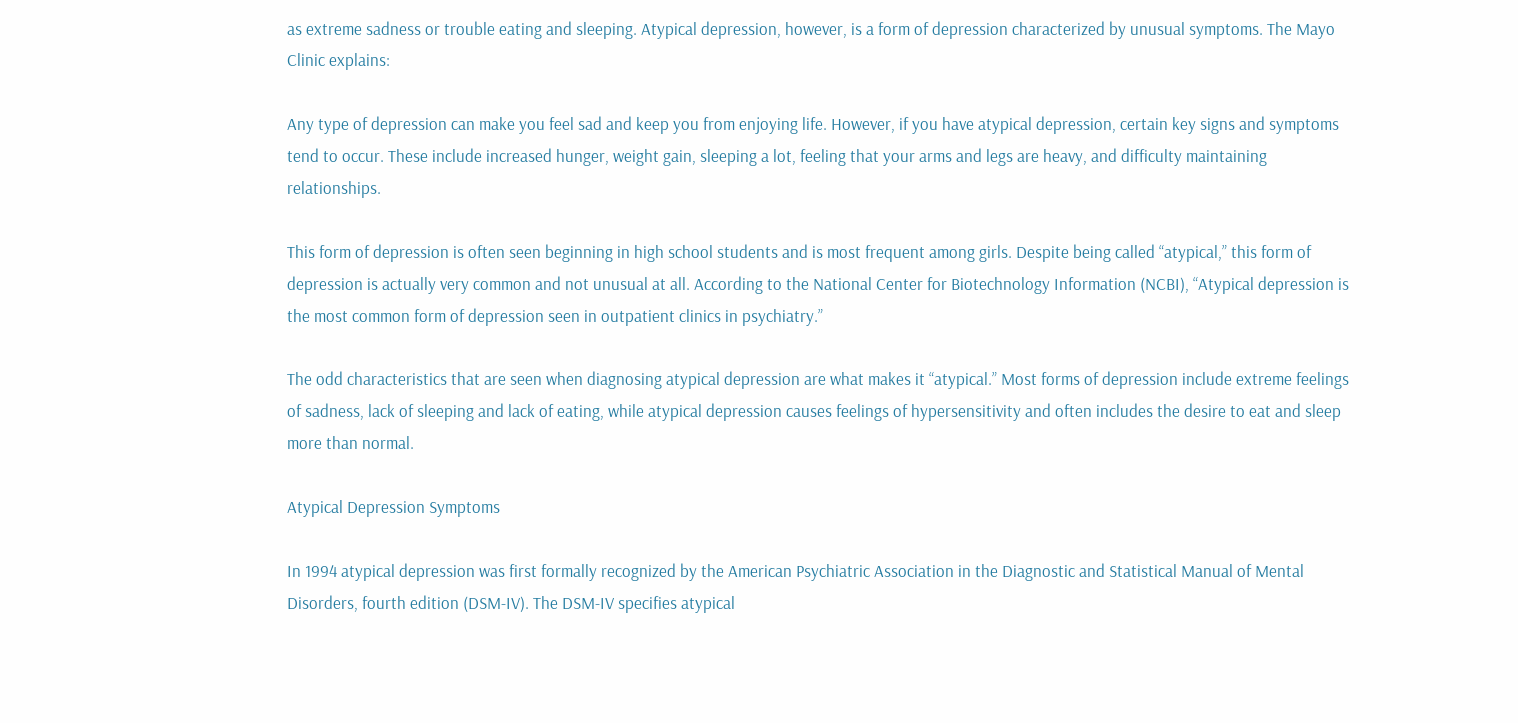as extreme sadness or trouble eating and sleeping. Atypical depression, however, is a form of depression characterized by unusual symptoms. The Mayo Clinic explains:

Any type of depression can make you feel sad and keep you from enjoying life. However, if you have atypical depression, certain key signs and symptoms tend to occur. These include increased hunger, weight gain, sleeping a lot, feeling that your arms and legs are heavy, and difficulty maintaining relationships.

This form of depression is often seen beginning in high school students and is most frequent among girls. Despite being called “atypical,” this form of depression is actually very common and not unusual at all. According to the National Center for Biotechnology Information (NCBI), “Atypical depression is the most common form of depression seen in outpatient clinics in psychiatry.”

The odd characteristics that are seen when diagnosing atypical depression are what makes it “atypical.” Most forms of depression include extreme feelings of sadness, lack of sleeping and lack of eating, while atypical depression causes feelings of hypersensitivity and often includes the desire to eat and sleep more than normal.

Atypical Depression Symptoms

In 1994 atypical depression was first formally recognized by the American Psychiatric Association in the Diagnostic and Statistical Manual of Mental Disorders, fourth edition (DSM-IV). The DSM-IV specifies atypical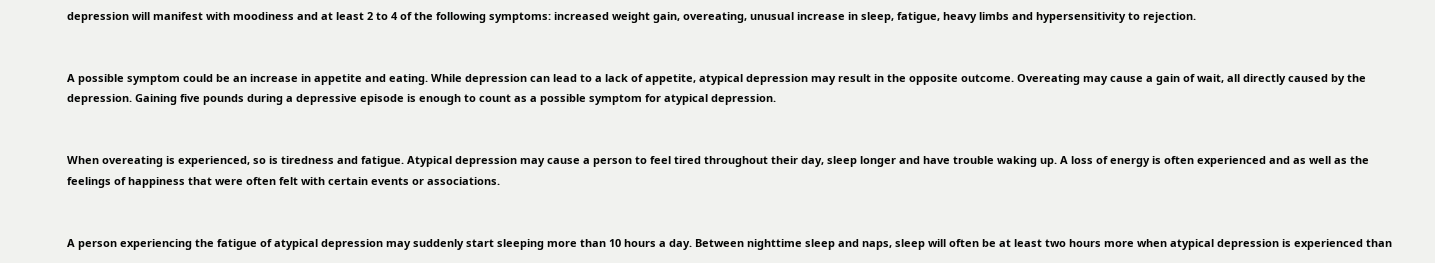depression will manifest with moodiness and at least 2 to 4 of the following symptoms: increased weight gain, overeating, unusual increase in sleep, fatigue, heavy limbs and hypersensitivity to rejection.


A possible symptom could be an increase in appetite and eating. While depression can lead to a lack of appetite, atypical depression may result in the opposite outcome. Overeating may cause a gain of wait, all directly caused by the depression. Gaining five pounds during a depressive episode is enough to count as a possible symptom for atypical depression.


When overeating is experienced, so is tiredness and fatigue. Atypical depression may cause a person to feel tired throughout their day, sleep longer and have trouble waking up. A loss of energy is often experienced and as well as the feelings of happiness that were often felt with certain events or associations.


A person experiencing the fatigue of atypical depression may suddenly start sleeping more than 10 hours a day. Between nighttime sleep and naps, sleep will often be at least two hours more when atypical depression is experienced than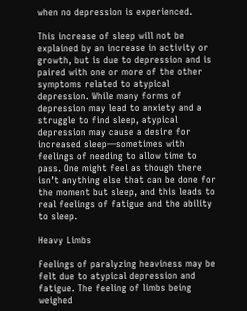when no depression is experienced.

This increase of sleep will not be explained by an increase in activity or growth, but is due to depression and is paired with one or more of the other symptoms related to atypical depression. While many forms of depression may lead to anxiety and a struggle to find sleep, atypical depression may cause a desire for increased sleep—sometimes with feelings of needing to allow time to pass. One might feel as though there isn’t anything else that can be done for the moment but sleep, and this leads to real feelings of fatigue and the ability to sleep.

Heavy Limbs

Feelings of paralyzing heaviness may be felt due to atypical depression and fatigue. The feeling of limbs being weighed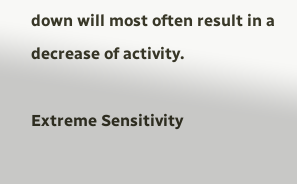down will most often result in a decrease of activity.

Extreme Sensitivity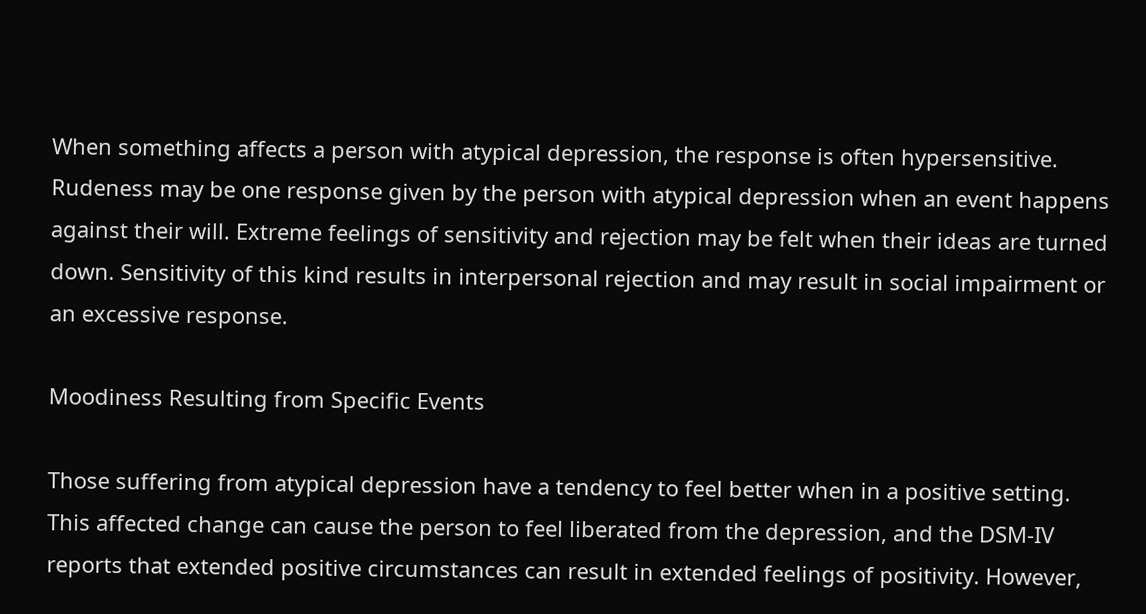When something affects a person with atypical depression, the response is often hypersensitive. Rudeness may be one response given by the person with atypical depression when an event happens against their will. Extreme feelings of sensitivity and rejection may be felt when their ideas are turned down. Sensitivity of this kind results in interpersonal rejection and may result in social impairment or an excessive response.

Moodiness Resulting from Specific Events

Those suffering from atypical depression have a tendency to feel better when in a positive setting. This affected change can cause the person to feel liberated from the depression, and the DSM-IV reports that extended positive circumstances can result in extended feelings of positivity. However,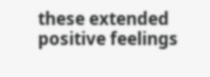these extended positive feelings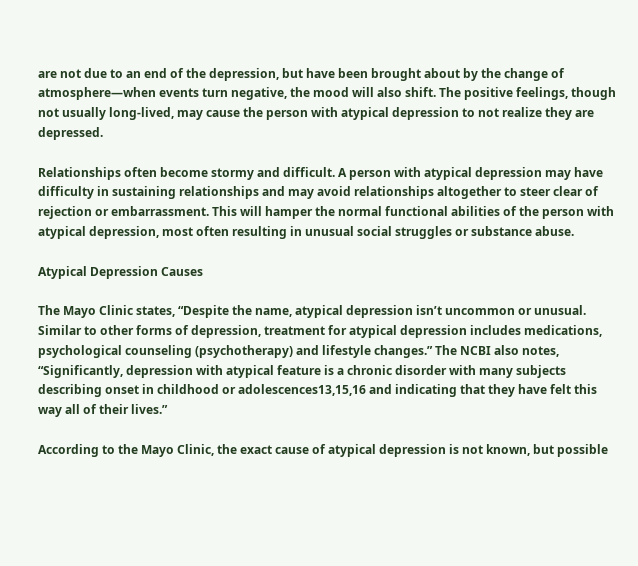are not due to an end of the depression, but have been brought about by the change of atmosphere—when events turn negative, the mood will also shift. The positive feelings, though not usually long-lived, may cause the person with atypical depression to not realize they are depressed.

Relationships often become stormy and difficult. A person with atypical depression may have difficulty in sustaining relationships and may avoid relationships altogether to steer clear of rejection or embarrassment. This will hamper the normal functional abilities of the person with atypical depression, most often resulting in unusual social struggles or substance abuse.

Atypical Depression Causes

The Mayo Clinic states, “Despite the name, atypical depression isn’t uncommon or unusual. Similar to other forms of depression, treatment for atypical depression includes medications, psychological counseling (psychotherapy) and lifestyle changes.” The NCBI also notes, “Significantly, depression with atypical feature is a chronic disorder with many subjects describing onset in childhood or adolescences13,15,16 and indicating that they have felt this way all of their lives.”

According to the Mayo Clinic, the exact cause of atypical depression is not known, but possible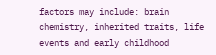factors may include: brain chemistry, inherited traits, life events and early childhood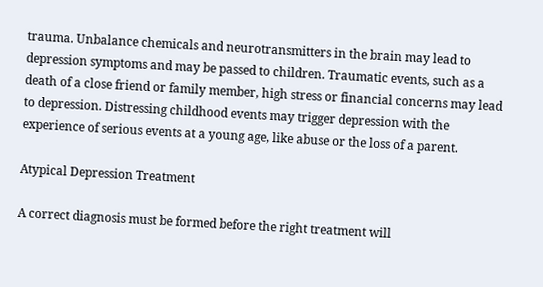trauma. Unbalance chemicals and neurotransmitters in the brain may lead to depression symptoms and may be passed to children. Traumatic events, such as a death of a close friend or family member, high stress or financial concerns may lead to depression. Distressing childhood events may trigger depression with the experience of serious events at a young age, like abuse or the loss of a parent.

Atypical Depression Treatment

A correct diagnosis must be formed before the right treatment will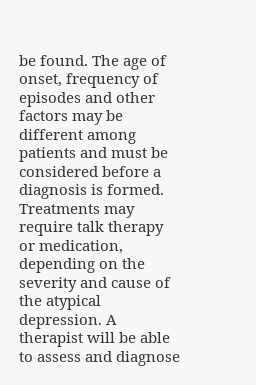be found. The age of onset, frequency of episodes and other factors may be different among patients and must be considered before a diagnosis is formed. Treatments may require talk therapy or medication, depending on the severity and cause of the atypical depression. A therapist will be able to assess and diagnose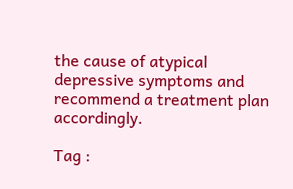the cause of atypical depressive symptoms and recommend a treatment plan accordingly.

Tag :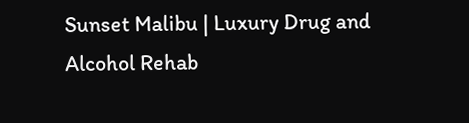Sunset Malibu | Luxury Drug and Alcohol Rehab